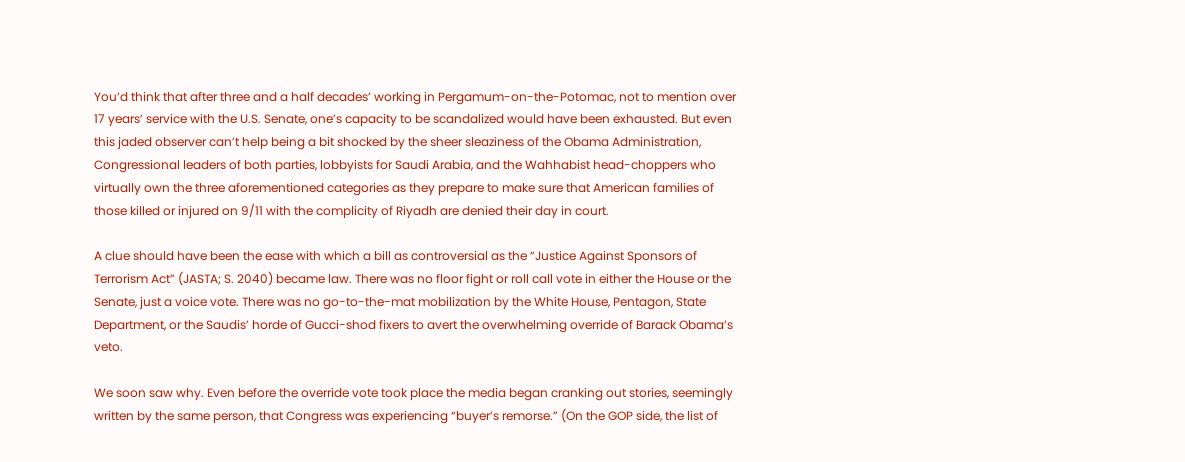You’d think that after three and a half decades’ working in Pergamum-on-the-Potomac, not to mention over 17 years’ service with the U.S. Senate, one’s capacity to be scandalized would have been exhausted. But even this jaded observer can’t help being a bit shocked by the sheer sleaziness of the Obama Administration, Congressional leaders of both parties, lobbyists for Saudi Arabia, and the Wahhabist head-choppers who virtually own the three aforementioned categories as they prepare to make sure that American families of those killed or injured on 9/11 with the complicity of Riyadh are denied their day in court.

A clue should have been the ease with which a bill as controversial as the “Justice Against Sponsors of Terrorism Act” (JASTA; S. 2040) became law. There was no floor fight or roll call vote in either the House or the Senate, just a voice vote. There was no go-to-the-mat mobilization by the White House, Pentagon, State Department, or the Saudis’ horde of Gucci-shod fixers to avert the overwhelming override of Barack Obama’s veto.

We soon saw why. Even before the override vote took place the media began cranking out stories, seemingly written by the same person, that Congress was experiencing “buyer’s remorse.” (On the GOP side, the list of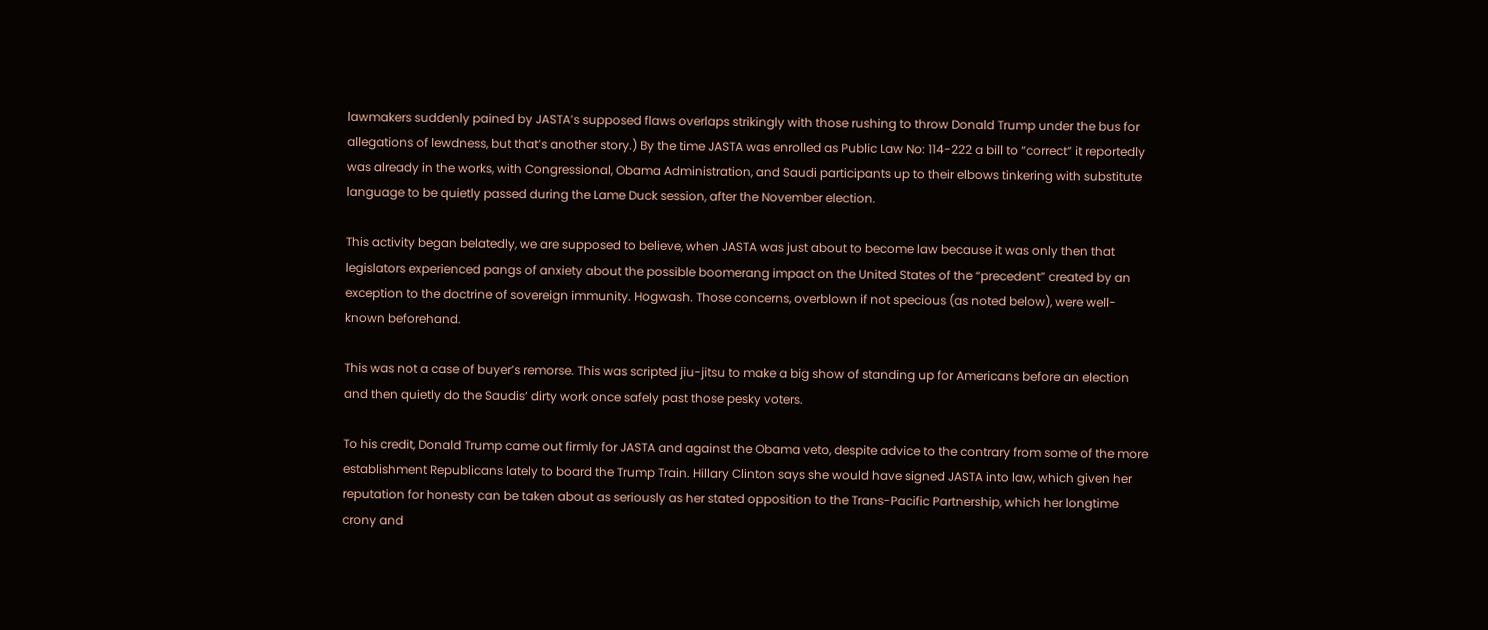lawmakers suddenly pained by JASTA’s supposed flaws overlaps strikingly with those rushing to throw Donald Trump under the bus for allegations of lewdness, but that’s another story.) By the time JASTA was enrolled as Public Law No: 114-222 a bill to “correct” it reportedly was already in the works, with Congressional, Obama Administration, and Saudi participants up to their elbows tinkering with substitute language to be quietly passed during the Lame Duck session, after the November election.

This activity began belatedly, we are supposed to believe, when JASTA was just about to become law because it was only then that legislators experienced pangs of anxiety about the possible boomerang impact on the United States of the “precedent” created by an exception to the doctrine of sovereign immunity. Hogwash. Those concerns, overblown if not specious (as noted below), were well-known beforehand.

This was not a case of buyer’s remorse. This was scripted jiu-jitsu to make a big show of standing up for Americans before an election and then quietly do the Saudis’ dirty work once safely past those pesky voters.

To his credit, Donald Trump came out firmly for JASTA and against the Obama veto, despite advice to the contrary from some of the more establishment Republicans lately to board the Trump Train. Hillary Clinton says she would have signed JASTA into law, which given her reputation for honesty can be taken about as seriously as her stated opposition to the Trans-Pacific Partnership, which her longtime crony and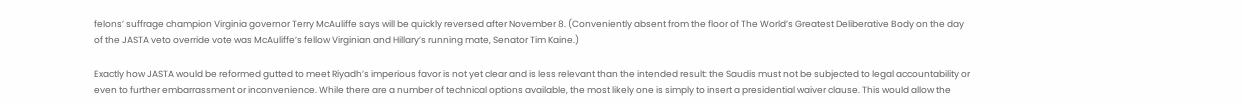felons’ suffrage champion Virginia governor Terry McAuliffe says will be quickly reversed after November 8. (Conveniently absent from the floor of The World’s Greatest Deliberative Body on the day of the JASTA veto override vote was McAuliffe’s fellow Virginian and Hillary’s running mate, Senator Tim Kaine.)

Exactly how JASTA would be reformed gutted to meet Riyadh’s imperious favor is not yet clear and is less relevant than the intended result: the Saudis must not be subjected to legal accountability or even to further embarrassment or inconvenience. While there are a number of technical options available, the most likely one is simply to insert a presidential waiver clause. This would allow the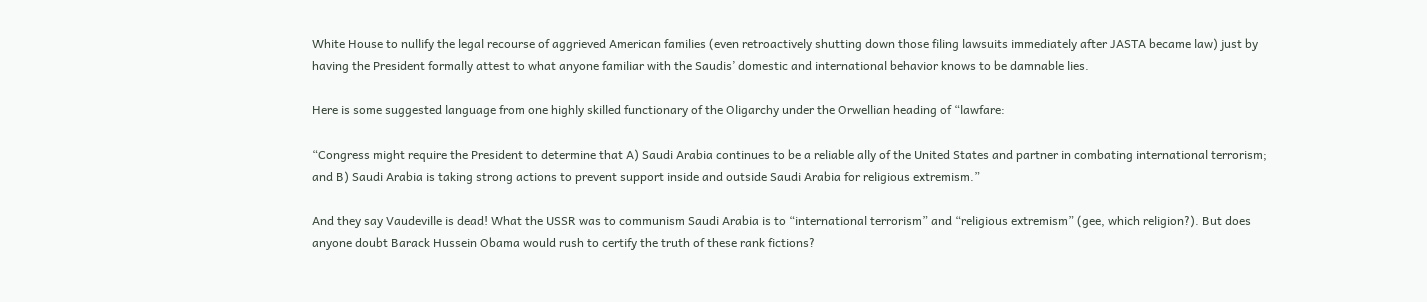White House to nullify the legal recourse of aggrieved American families (even retroactively shutting down those filing lawsuits immediately after JASTA became law) just by having the President formally attest to what anyone familiar with the Saudis’ domestic and international behavior knows to be damnable lies.

Here is some suggested language from one highly skilled functionary of the Oligarchy under the Orwellian heading of “lawfare:

“Congress might require the President to determine that A) Saudi Arabia continues to be a reliable ally of the United States and partner in combating international terrorism; and B) Saudi Arabia is taking strong actions to prevent support inside and outside Saudi Arabia for religious extremism.”

And they say Vaudeville is dead! What the USSR was to communism Saudi Arabia is to “international terrorism” and “religious extremism” (gee, which religion?). But does anyone doubt Barack Hussein Obama would rush to certify the truth of these rank fictions?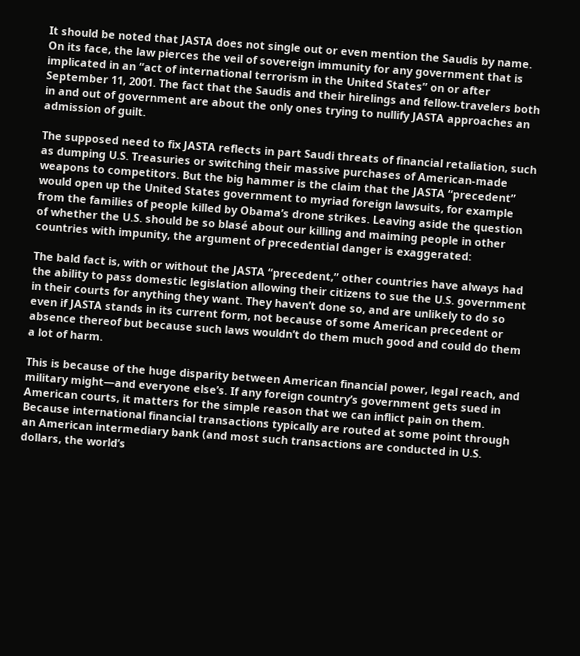It should be noted that JASTA does not single out or even mention the Saudis by name. On its face, the law pierces the veil of sovereign immunity for any government that is implicated in an “act of international terrorism in the United States” on or after September 11, 2001. The fact that the Saudis and their hirelings and fellow-travelers both in and out of government are about the only ones trying to nullify JASTA approaches an admission of guilt.

The supposed need to fix JASTA reflects in part Saudi threats of financial retaliation, such as dumping U.S. Treasuries or switching their massive purchases of American-made weapons to competitors. But the big hammer is the claim that the JASTA “precedent” would open up the United States government to myriad foreign lawsuits, for example from the families of people killed by Obama’s drone strikes. Leaving aside the question of whether the U.S. should be so blasé about our killing and maiming people in other countries with impunity, the argument of precedential danger is exaggerated:

The bald fact is, with or without the JASTA “precedent,” other countries have always had the ability to pass domestic legislation allowing their citizens to sue the U.S. government in their courts for anything they want. They haven’t done so, and are unlikely to do so even if JASTA stands in its current form, not because of some American precedent or absence thereof but because such laws wouldn’t do them much good and could do them a lot of harm.

This is because of the huge disparity between American financial power, legal reach, and military might—and everyone else’s. If any foreign country’s government gets sued in American courts, it matters for the simple reason that we can inflict pain on them. Because international financial transactions typically are routed at some point through an American intermediary bank (and most such transactions are conducted in U.S. dollars, the world’s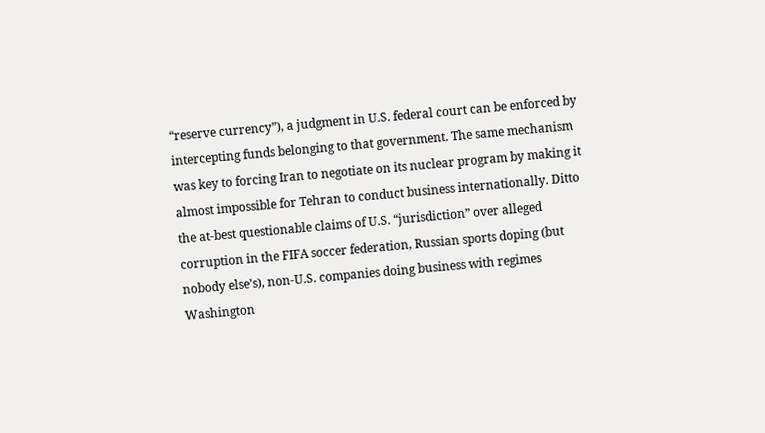“reserve currency”), a judgment in U.S. federal court can be enforced by intercepting funds belonging to that government. The same mechanism was key to forcing Iran to negotiate on its nuclear program by making it almost impossible for Tehran to conduct business internationally. Ditto the at-best questionable claims of U.S. “jurisdiction” over alleged corruption in the FIFA soccer federation, Russian sports doping (but nobody else’s), non-U.S. companies doing business with regimes Washington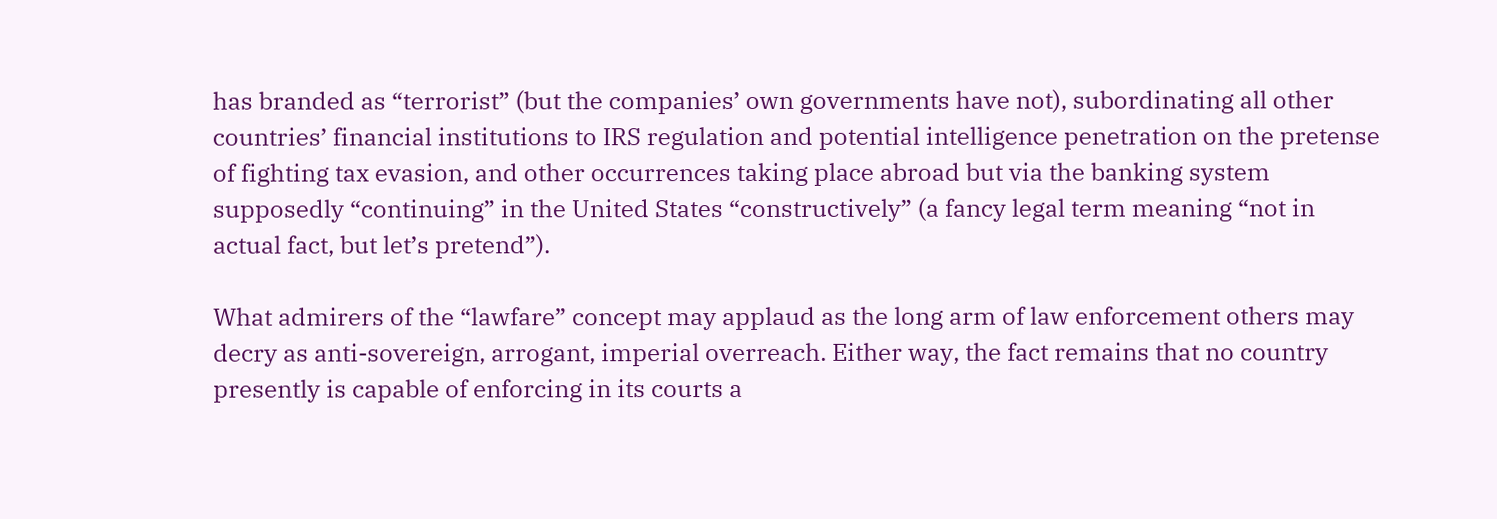has branded as “terrorist” (but the companies’ own governments have not), subordinating all other countries’ financial institutions to IRS regulation and potential intelligence penetration on the pretense of fighting tax evasion, and other occurrences taking place abroad but via the banking system supposedly “continuing” in the United States “constructively” (a fancy legal term meaning “not in actual fact, but let’s pretend”).

What admirers of the “lawfare” concept may applaud as the long arm of law enforcement others may decry as anti-sovereign, arrogant, imperial overreach. Either way, the fact remains that no country presently is capable of enforcing in its courts a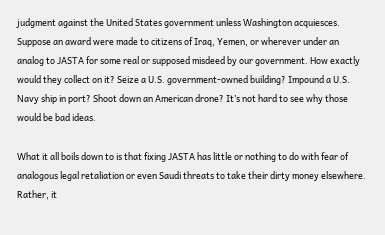judgment against the United States government unless Washington acquiesces. Suppose an award were made to citizens of Iraq, Yemen, or wherever under an analog to JASTA for some real or supposed misdeed by our government. How exactly would they collect on it? Seize a U.S. government-owned building? Impound a U.S. Navy ship in port? Shoot down an American drone? It’s not hard to see why those would be bad ideas.

What it all boils down to is that fixing JASTA has little or nothing to do with fear of analogous legal retaliation or even Saudi threats to take their dirty money elsewhere. Rather, it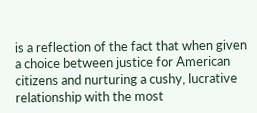is a reflection of the fact that when given a choice between justice for American citizens and nurturing a cushy, lucrative relationship with the most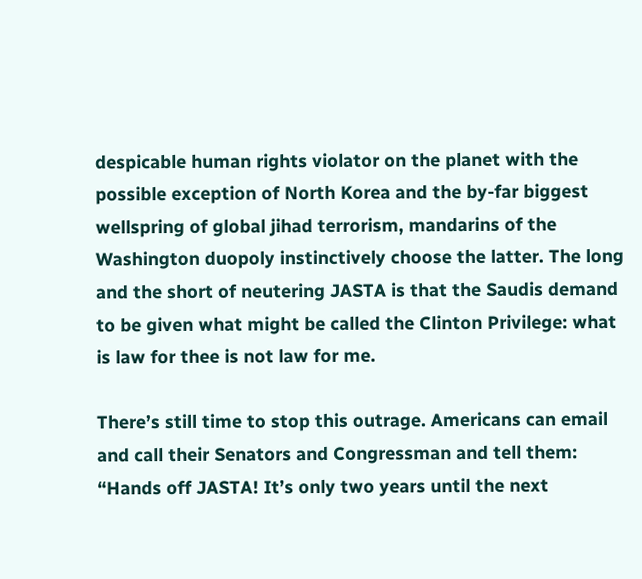despicable human rights violator on the planet with the possible exception of North Korea and the by-far biggest wellspring of global jihad terrorism, mandarins of the Washington duopoly instinctively choose the latter. The long and the short of neutering JASTA is that the Saudis demand to be given what might be called the Clinton Privilege: what is law for thee is not law for me.

There’s still time to stop this outrage. Americans can email and call their Senators and Congressman and tell them: “Hands off JASTA! It’s only two years until the next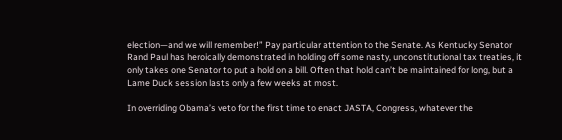election—and we will remember!” Pay particular attention to the Senate. As Kentucky Senator Rand Paul has heroically demonstrated in holding off some nasty, unconstitutional tax treaties, it only takes one Senator to put a hold on a bill. Often that hold can’t be maintained for long, but a Lame Duck session lasts only a few weeks at most.

In overriding Obama’s veto for the first time to enact JASTA, Congress, whatever the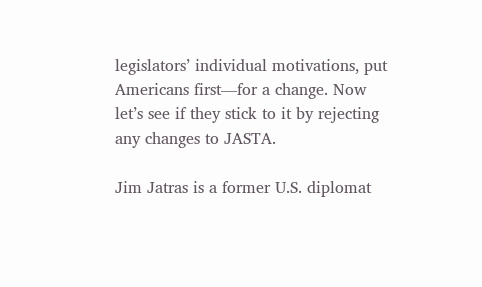legislators’ individual motivations, put Americans first—for a change. Now let’s see if they stick to it by rejecting any changes to JASTA.

Jim Jatras is a former U.S. diplomat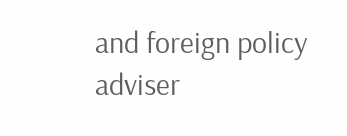and foreign policy adviser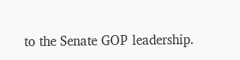to the Senate GOP leadership.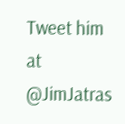Tweet him at @JimJatras